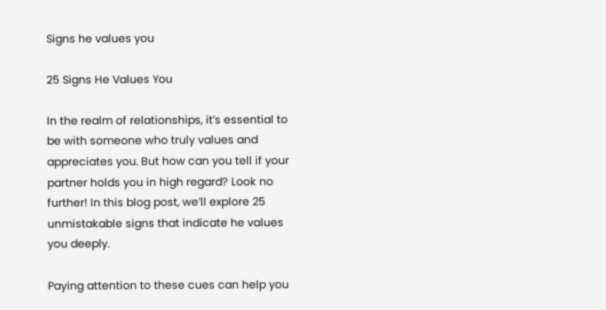Signs he values you

25 Signs He Values You

In the realm of relationships, it’s essential to be with someone who truly values and appreciates you. But how can you tell if your partner holds you in high regard? Look no further! In this blog post, we’ll explore 25 unmistakable signs that indicate he values you deeply.

Paying attention to these cues can help you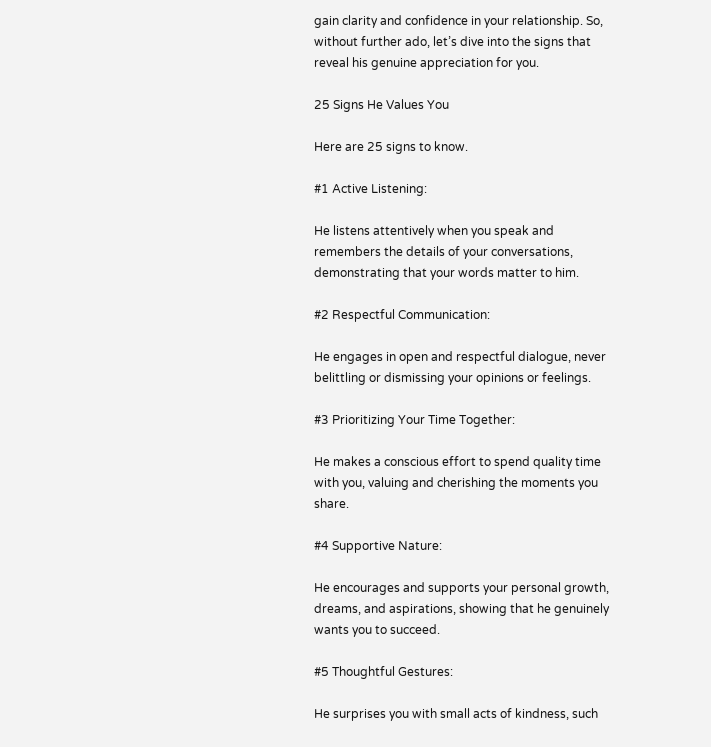gain clarity and confidence in your relationship. So, without further ado, let’s dive into the signs that reveal his genuine appreciation for you.

25 Signs He Values You

Here are 25 signs to know.

#1 Active Listening:

He listens attentively when you speak and remembers the details of your conversations, demonstrating that your words matter to him.

#2 Respectful Communication:

He engages in open and respectful dialogue, never belittling or dismissing your opinions or feelings.

#3 Prioritizing Your Time Together:

He makes a conscious effort to spend quality time with you, valuing and cherishing the moments you share.

#4 Supportive Nature:

He encourages and supports your personal growth, dreams, and aspirations, showing that he genuinely wants you to succeed.

#5 Thoughtful Gestures:

He surprises you with small acts of kindness, such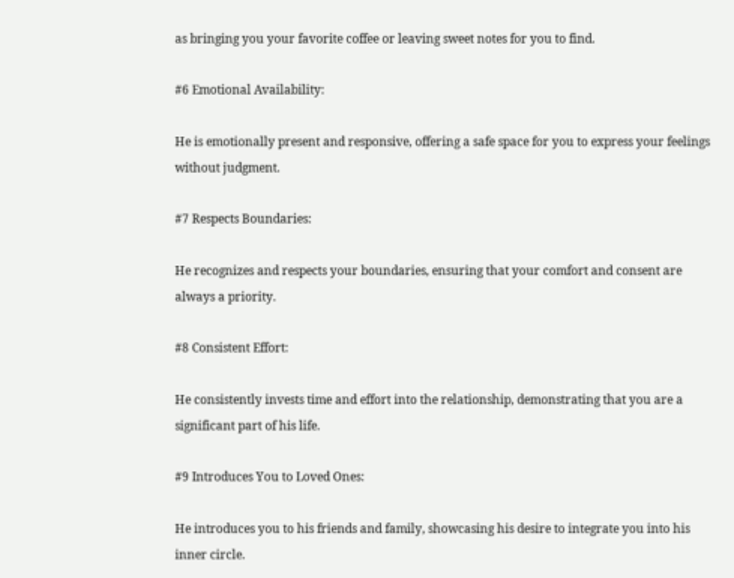as bringing you your favorite coffee or leaving sweet notes for you to find.

#6 Emotional Availability:

He is emotionally present and responsive, offering a safe space for you to express your feelings without judgment.

#7 Respects Boundaries:

He recognizes and respects your boundaries, ensuring that your comfort and consent are always a priority.

#8 Consistent Effort:

He consistently invests time and effort into the relationship, demonstrating that you are a significant part of his life.

#9 Introduces You to Loved Ones:

He introduces you to his friends and family, showcasing his desire to integrate you into his inner circle.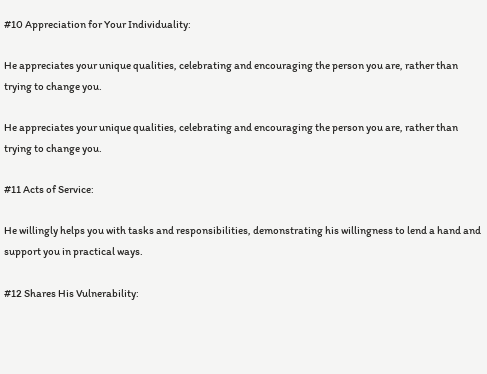#10 Appreciation for Your Individuality:

He appreciates your unique qualities, celebrating and encouraging the person you are, rather than trying to change you.

He appreciates your unique qualities, celebrating and encouraging the person you are, rather than trying to change you.

#11 Acts of Service:

He willingly helps you with tasks and responsibilities, demonstrating his willingness to lend a hand and support you in practical ways.

#12 Shares His Vulnerability: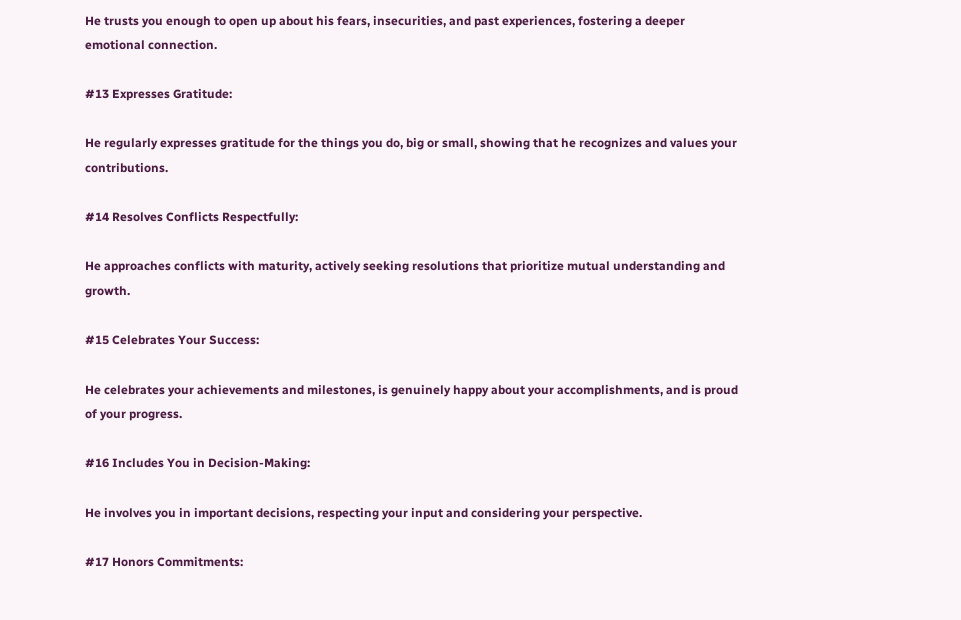He trusts you enough to open up about his fears, insecurities, and past experiences, fostering a deeper emotional connection.

#13 Expresses Gratitude:

He regularly expresses gratitude for the things you do, big or small, showing that he recognizes and values your contributions.

#14 Resolves Conflicts Respectfully:

He approaches conflicts with maturity, actively seeking resolutions that prioritize mutual understanding and growth.

#15 Celebrates Your Success:

He celebrates your achievements and milestones, is genuinely happy about your accomplishments, and is proud of your progress.

#16 Includes You in Decision-Making:

He involves you in important decisions, respecting your input and considering your perspective.

#17 Honors Commitments: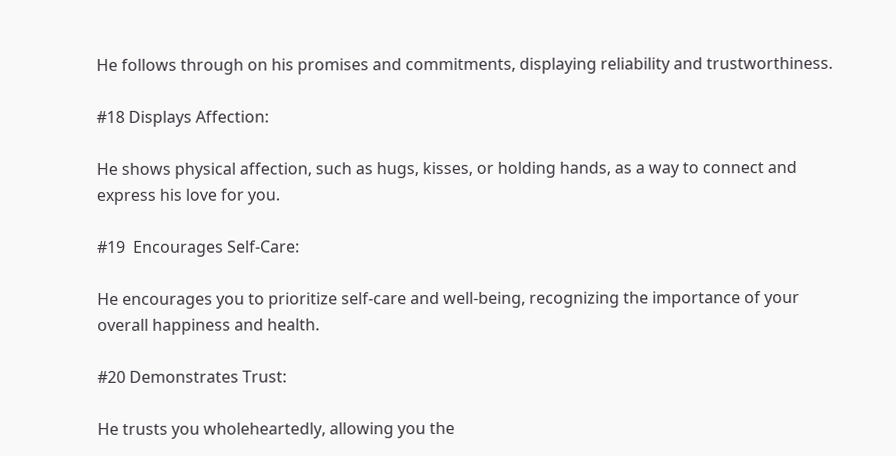He follows through on his promises and commitments, displaying reliability and trustworthiness.

#18 Displays Affection:

He shows physical affection, such as hugs, kisses, or holding hands, as a way to connect and express his love for you.

#19  Encourages Self-Care:

He encourages you to prioritize self-care and well-being, recognizing the importance of your overall happiness and health.

#20 Demonstrates Trust:

He trusts you wholeheartedly, allowing you the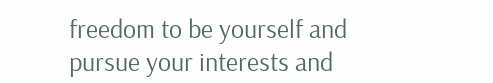freedom to be yourself and pursue your interests and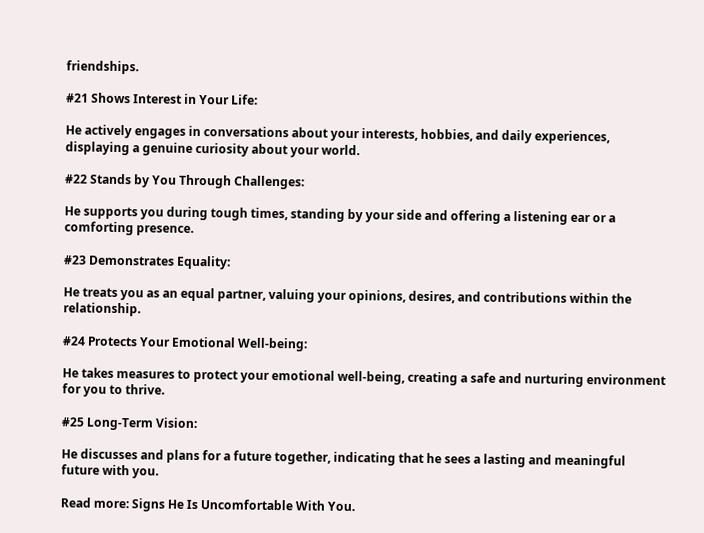friendships.

#21 Shows Interest in Your Life:

He actively engages in conversations about your interests, hobbies, and daily experiences, displaying a genuine curiosity about your world.

#22 Stands by You Through Challenges:

He supports you during tough times, standing by your side and offering a listening ear or a comforting presence.

#23 Demonstrates Equality:

He treats you as an equal partner, valuing your opinions, desires, and contributions within the relationship.

#24 Protects Your Emotional Well-being:

He takes measures to protect your emotional well-being, creating a safe and nurturing environment for you to thrive.

#25 Long-Term Vision:

He discusses and plans for a future together, indicating that he sees a lasting and meaningful future with you.

Read more: Signs He Is Uncomfortable With You.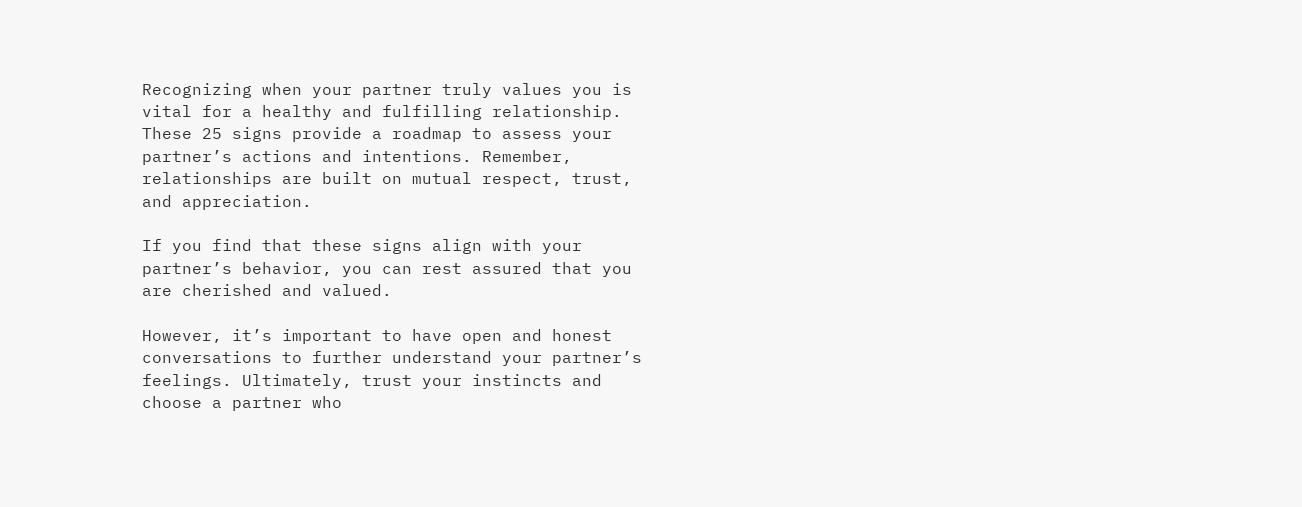Recognizing when your partner truly values you is vital for a healthy and fulfilling relationship. These 25 signs provide a roadmap to assess your partner’s actions and intentions. Remember, relationships are built on mutual respect, trust, and appreciation.

If you find that these signs align with your partner’s behavior, you can rest assured that you are cherished and valued.

However, it’s important to have open and honest conversations to further understand your partner’s feelings. Ultimately, trust your instincts and choose a partner who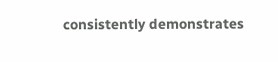consistently demonstrates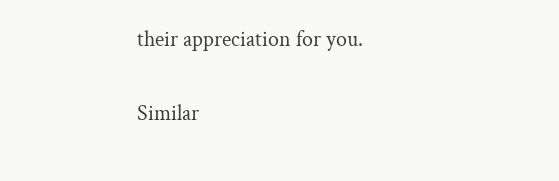their appreciation for you.

Similar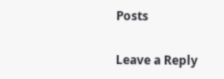Posts

Leave a Reply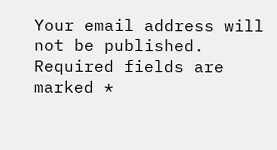Your email address will not be published. Required fields are marked *